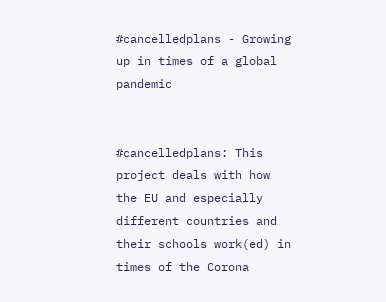#cancelledplans - Growing up in times of a global pandemic


#cancelledplans: This project deals with how the EU and especially different countries and their schools work(ed) in times of the Corona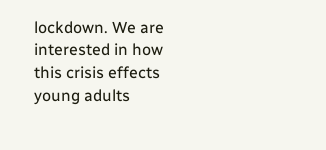lockdown. We are interested in how this crisis effects young adults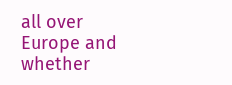all over Europe and whether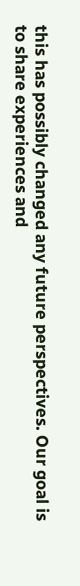this has possibly changed any future perspectives. Our goal is to share experiences and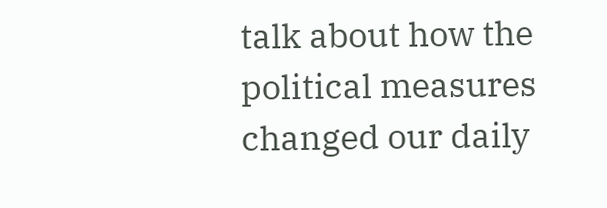talk about how the political measures changed our daily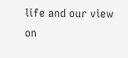life and our view on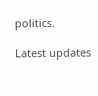politics.

Latest updates